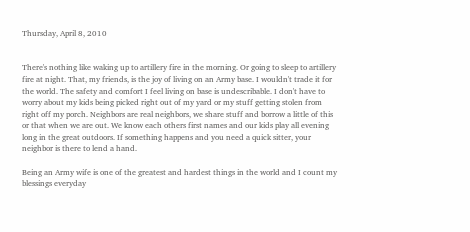Thursday, April 8, 2010


There's nothing like waking up to artillery fire in the morning. Or going to sleep to artillery fire at night. That, my friends, is the joy of living on an Army base. I wouldn't trade it for the world. The safety and comfort I feel living on base is undescribable. I don't have to worry about my kids being picked right out of my yard or my stuff getting stolen from right off my porch. Neighbors are real neighbors, we share stuff and borrow a little of this or that when we are out. We know each others first names and our kids play all evening long in the great outdoors. If something happens and you need a quick sitter, your neighbor is there to lend a hand.

Being an Army wife is one of the greatest and hardest things in the world and I count my blessings everyday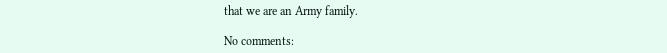that we are an Army family.

No comments: